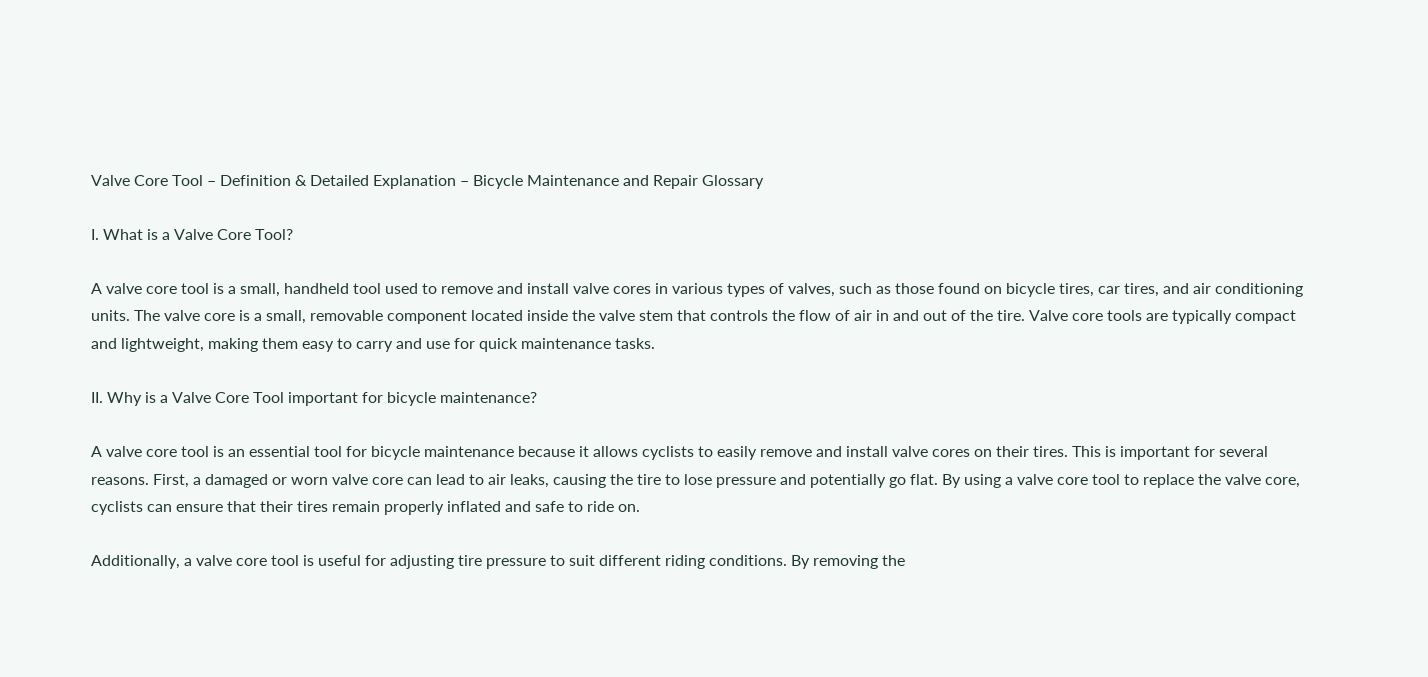Valve Core Tool – Definition & Detailed Explanation – Bicycle Maintenance and Repair Glossary

I. What is a Valve Core Tool?

A valve core tool is a small, handheld tool used to remove and install valve cores in various types of valves, such as those found on bicycle tires, car tires, and air conditioning units. The valve core is a small, removable component located inside the valve stem that controls the flow of air in and out of the tire. Valve core tools are typically compact and lightweight, making them easy to carry and use for quick maintenance tasks.

II. Why is a Valve Core Tool important for bicycle maintenance?

A valve core tool is an essential tool for bicycle maintenance because it allows cyclists to easily remove and install valve cores on their tires. This is important for several reasons. First, a damaged or worn valve core can lead to air leaks, causing the tire to lose pressure and potentially go flat. By using a valve core tool to replace the valve core, cyclists can ensure that their tires remain properly inflated and safe to ride on.

Additionally, a valve core tool is useful for adjusting tire pressure to suit different riding conditions. By removing the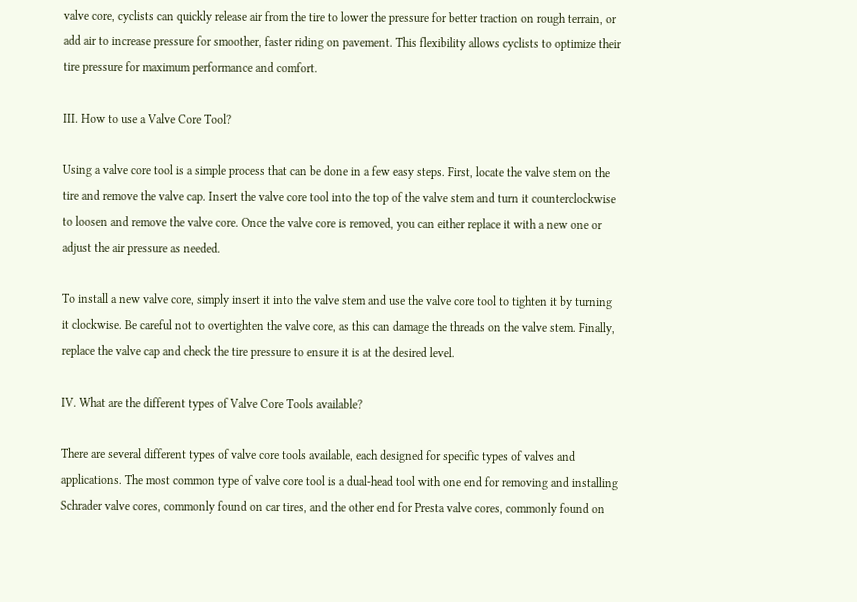valve core, cyclists can quickly release air from the tire to lower the pressure for better traction on rough terrain, or add air to increase pressure for smoother, faster riding on pavement. This flexibility allows cyclists to optimize their tire pressure for maximum performance and comfort.

III. How to use a Valve Core Tool?

Using a valve core tool is a simple process that can be done in a few easy steps. First, locate the valve stem on the tire and remove the valve cap. Insert the valve core tool into the top of the valve stem and turn it counterclockwise to loosen and remove the valve core. Once the valve core is removed, you can either replace it with a new one or adjust the air pressure as needed.

To install a new valve core, simply insert it into the valve stem and use the valve core tool to tighten it by turning it clockwise. Be careful not to overtighten the valve core, as this can damage the threads on the valve stem. Finally, replace the valve cap and check the tire pressure to ensure it is at the desired level.

IV. What are the different types of Valve Core Tools available?

There are several different types of valve core tools available, each designed for specific types of valves and applications. The most common type of valve core tool is a dual-head tool with one end for removing and installing Schrader valve cores, commonly found on car tires, and the other end for Presta valve cores, commonly found on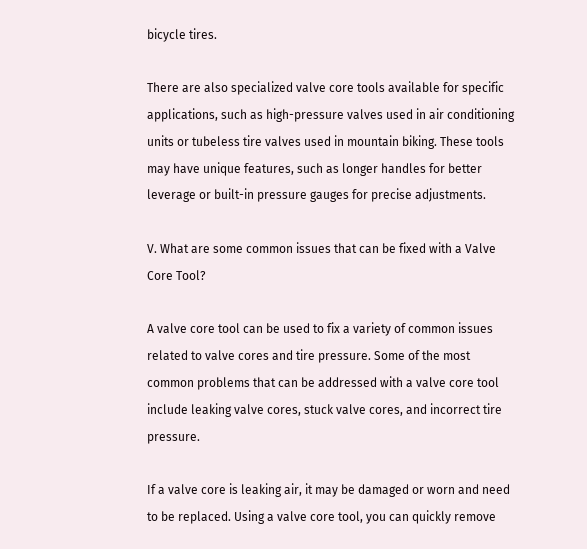bicycle tires.

There are also specialized valve core tools available for specific applications, such as high-pressure valves used in air conditioning units or tubeless tire valves used in mountain biking. These tools may have unique features, such as longer handles for better leverage or built-in pressure gauges for precise adjustments.

V. What are some common issues that can be fixed with a Valve Core Tool?

A valve core tool can be used to fix a variety of common issues related to valve cores and tire pressure. Some of the most common problems that can be addressed with a valve core tool include leaking valve cores, stuck valve cores, and incorrect tire pressure.

If a valve core is leaking air, it may be damaged or worn and need to be replaced. Using a valve core tool, you can quickly remove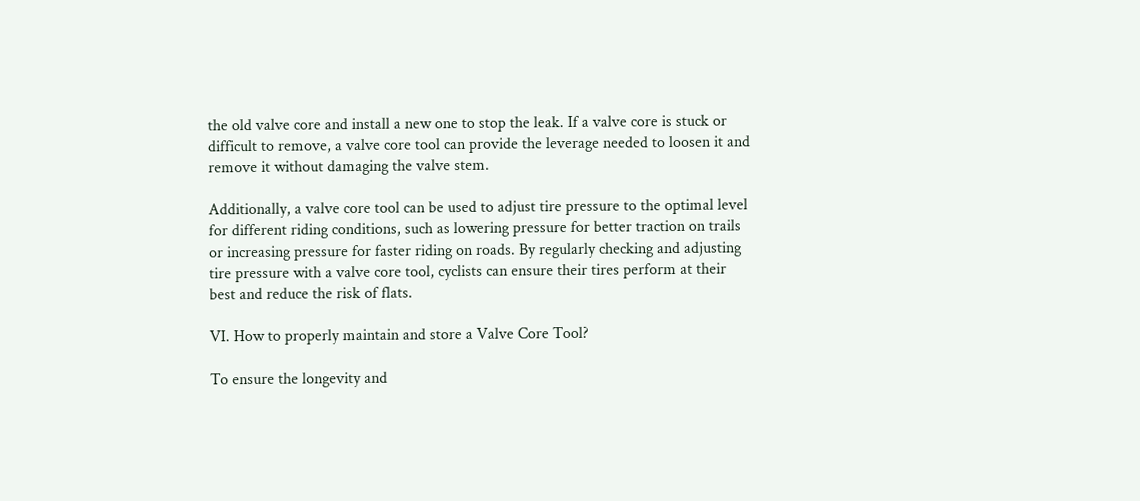the old valve core and install a new one to stop the leak. If a valve core is stuck or difficult to remove, a valve core tool can provide the leverage needed to loosen it and remove it without damaging the valve stem.

Additionally, a valve core tool can be used to adjust tire pressure to the optimal level for different riding conditions, such as lowering pressure for better traction on trails or increasing pressure for faster riding on roads. By regularly checking and adjusting tire pressure with a valve core tool, cyclists can ensure their tires perform at their best and reduce the risk of flats.

VI. How to properly maintain and store a Valve Core Tool?

To ensure the longevity and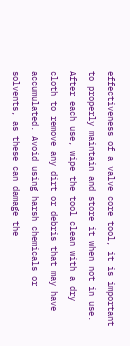effectiveness of a valve core tool, it is important to properly maintain and store it when not in use. After each use, wipe the tool clean with a dry cloth to remove any dirt or debris that may have accumulated. Avoid using harsh chemicals or solvents, as these can damage the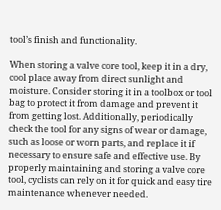tool’s finish and functionality.

When storing a valve core tool, keep it in a dry, cool place away from direct sunlight and moisture. Consider storing it in a toolbox or tool bag to protect it from damage and prevent it from getting lost. Additionally, periodically check the tool for any signs of wear or damage, such as loose or worn parts, and replace it if necessary to ensure safe and effective use. By properly maintaining and storing a valve core tool, cyclists can rely on it for quick and easy tire maintenance whenever needed.